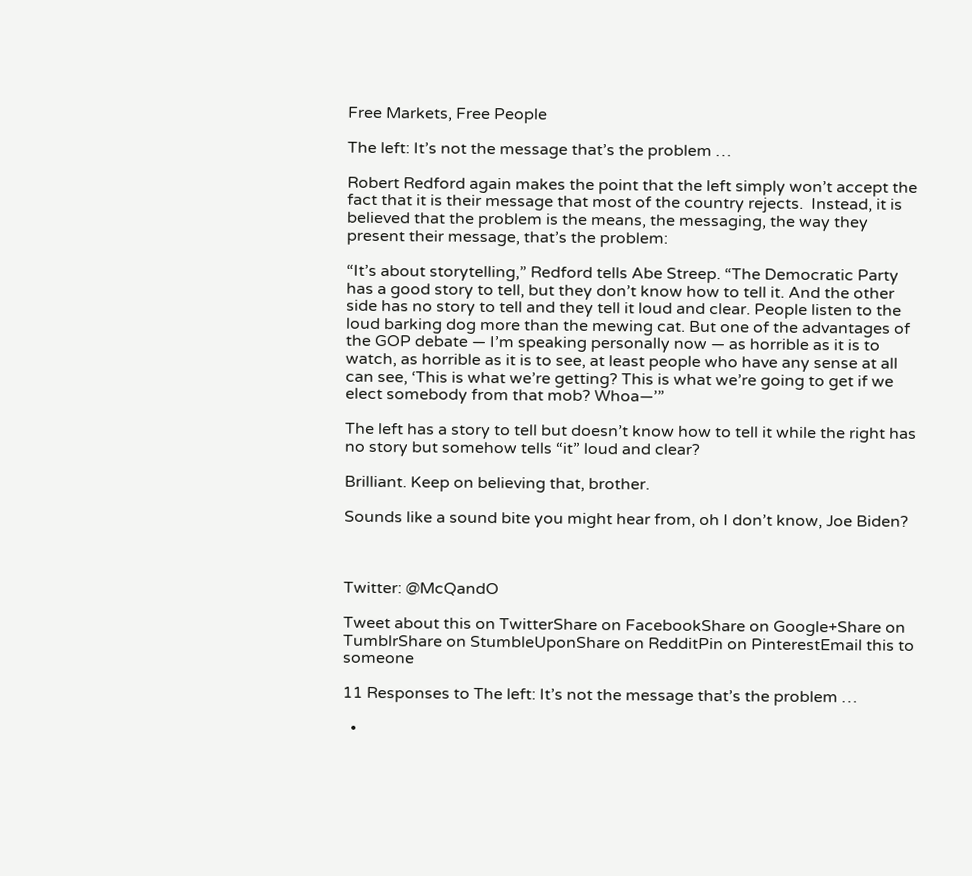Free Markets, Free People

The left: It’s not the message that’s the problem …

Robert Redford again makes the point that the left simply won’t accept the fact that it is their message that most of the country rejects.  Instead, it is believed that the problem is the means, the messaging, the way they present their message, that’s the problem:

“It’s about storytelling,” Redford tells Abe Streep. “The Democratic Party has a good story to tell, but they don’t know how to tell it. And the other side has no story to tell and they tell it loud and clear. People listen to the loud barking dog more than the mewing cat. But one of the advantages of the GOP debate — I’m speaking personally now — as horrible as it is to watch, as horrible as it is to see, at least people who have any sense at all can see, ‘This is what we’re getting? This is what we’re going to get if we elect somebody from that mob? Whoa—’”

The left has a story to tell but doesn’t know how to tell it while the right has no story but somehow tells “it” loud and clear?

Brilliant. Keep on believing that, brother.

Sounds like a sound bite you might hear from, oh I don’t know, Joe Biden?



Twitter: @McQandO

Tweet about this on TwitterShare on FacebookShare on Google+Share on TumblrShare on StumbleUponShare on RedditPin on PinterestEmail this to someone

11 Responses to The left: It’s not the message that’s the problem …

  •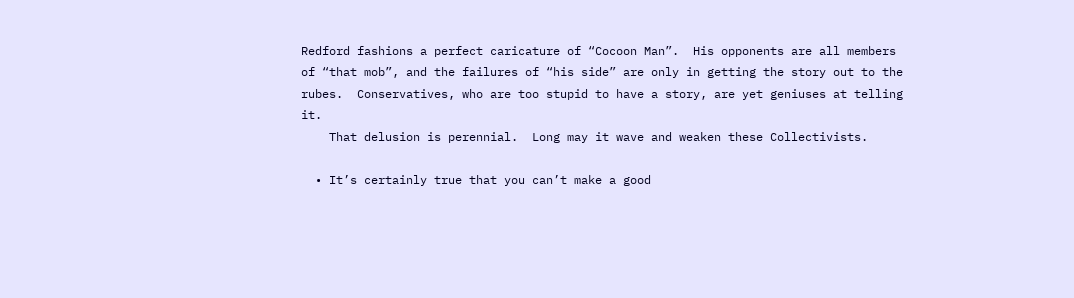Redford fashions a perfect caricature of “Cocoon Man”.  His opponents are all members of “that mob”, and the failures of “his side” are only in getting the story out to the rubes.  Conservatives, who are too stupid to have a story, are yet geniuses at telling it.
    That delusion is perennial.  Long may it wave and weaken these Collectivists.

  • It’s certainly true that you can’t make a good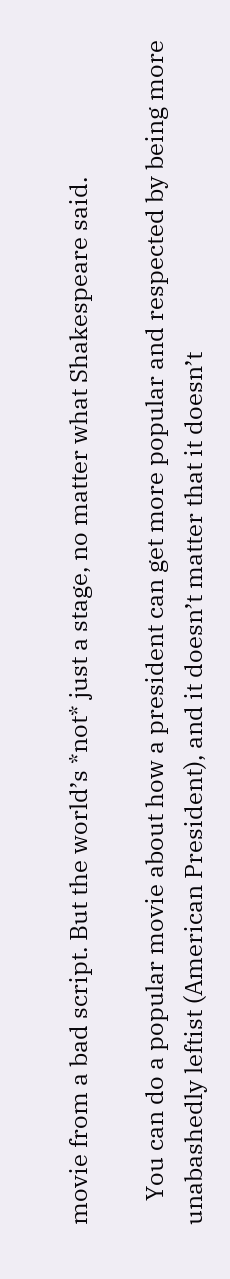movie from a bad script. But the world’s *not* just a stage, no matter what Shakespeare said.

    You can do a popular movie about how a president can get more popular and respected by being more unabashedly leftist (American President), and it doesn’t matter that it doesn’t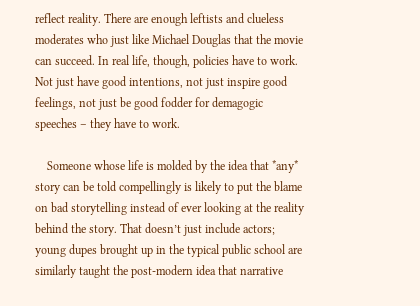reflect reality. There are enough leftists and clueless moderates who just like Michael Douglas that the movie can succeed. In real life, though, policies have to work. Not just have good intentions, not just inspire good feelings, not just be good fodder for demagogic speeches – they have to work.

    Someone whose life is molded by the idea that *any* story can be told compellingly is likely to put the blame on bad storytelling instead of ever looking at the reality behind the story. That doesn’t just include actors; young dupes brought up in the typical public school are similarly taught the post-modern idea that narrative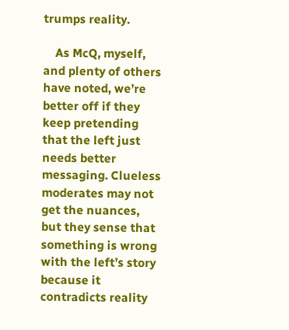trumps reality.

    As McQ, myself, and plenty of others have noted, we’re better off if they keep pretending that the left just needs better messaging. Clueless moderates may not get the nuances, but they sense that something is wrong with the left’s story because it contradicts reality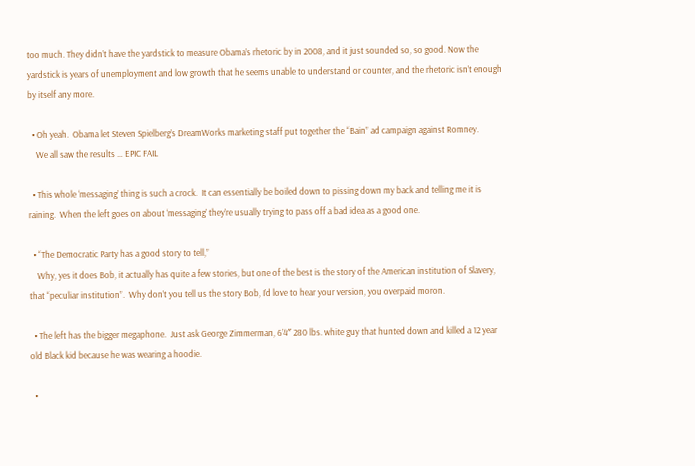too much. They didn’t have the yardstick to measure Obama’s rhetoric by in 2008, and it just sounded so, so good. Now the yardstick is years of unemployment and low growth that he seems unable to understand or counter, and the rhetoric isn’t enough by itself any more.

  • Oh yeah.  Obama let Steven Spielberg’s DreamWorks marketing staff put together the “Bain” ad campaign against Romney.
    We all saw the results … EPIC FAIL

  • This whole ‘messaging’ thing is such a crock.  It can essentially be boiled down to pissing down my back and telling me it is raining.  When the left goes on about ‘messaging’ they’re usually trying to pass off a bad idea as a good one.

  • “The Democratic Party has a good story to tell,”
    Why, yes it does Bob, it actually has quite a few stories, but one of the best is the story of the American institution of Slavery, that “peculiar institution”.  Why don’t you tell us the story Bob, I’d love to hear your version, you overpaid moron.

  • The left has the bigger megaphone.  Just ask George Zimmerman, 6’4″ 280 lbs. white guy that hunted down and killed a 12 year old Black kid because he was wearing a hoodie.

  •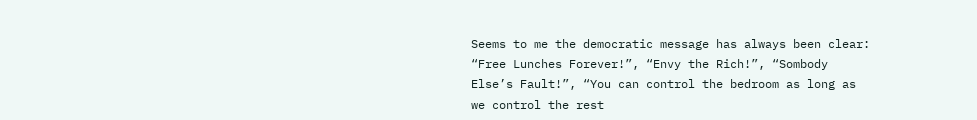Seems to me the democratic message has always been clear: “Free Lunches Forever!”, “Envy the Rich!”, “Sombody Else’s Fault!”, “You can control the bedroom as long as we control the rest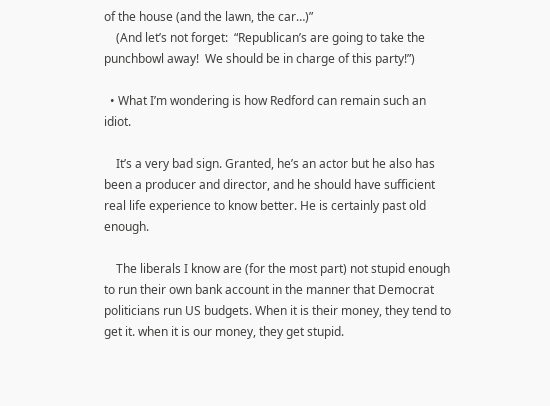of the house (and the lawn, the car…)”
    (And let’s not forget:  “Republican’s are going to take the punchbowl away!  We should be in charge of this party!”)

  • What I’m wondering is how Redford can remain such an idiot.

    It’s a very bad sign. Granted, he’s an actor but he also has been a producer and director, and he should have sufficient real life experience to know better. He is certainly past old enough.

    The liberals I know are (for the most part) not stupid enough to run their own bank account in the manner that Democrat politicians run US budgets. When it is their money, they tend to get it. when it is our money, they get stupid.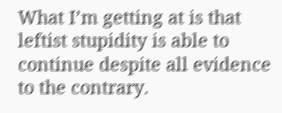What I’m getting at is that leftist stupidity is able to continue despite all evidence to the contrary.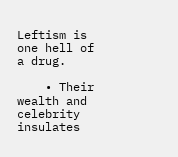Leftism is one hell of a drug.

    • Their wealth and celebrity insulates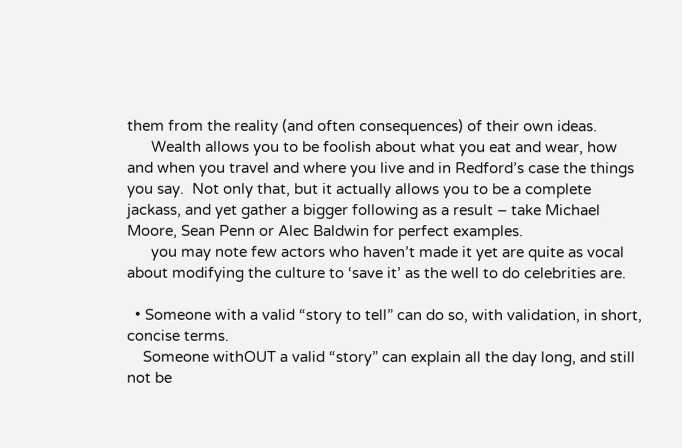them from the reality (and often consequences) of their own ideas.
      Wealth allows you to be foolish about what you eat and wear, how and when you travel and where you live and in Redford’s case the things you say.  Not only that, but it actually allows you to be a complete jackass, and yet gather a bigger following as a result – take Michael Moore, Sean Penn or Alec Baldwin for perfect examples.
      you may note few actors who haven’t made it yet are quite as vocal about modifying the culture to ‘save it’ as the well to do celebrities are.

  • Someone with a valid “story to tell” can do so, with validation, in short, concise terms.
    Someone withOUT a valid “story” can explain all the day long, and still not be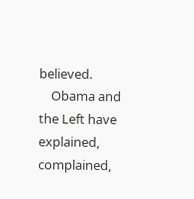believed.
    Obama and the Left have explained, complained,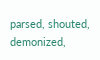parsed, shouted, demonized,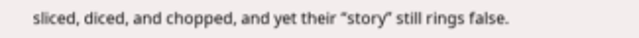sliced, diced, and chopped, and yet their “story” still rings false.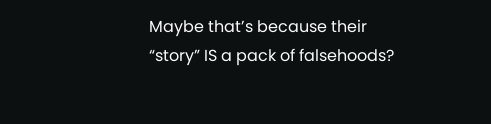Maybe that’s because their “story” IS a pack of falsehoods?